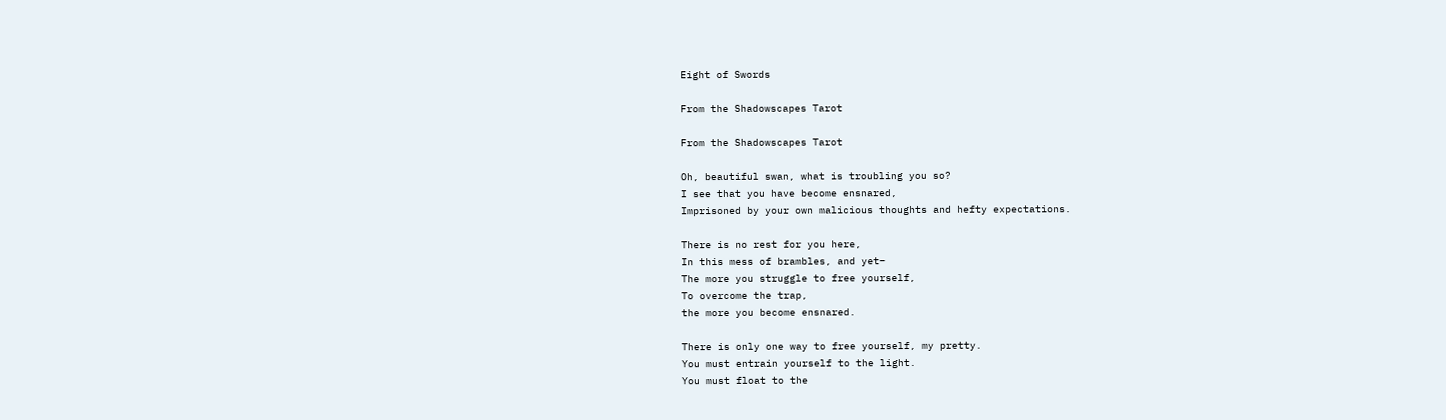Eight of Swords

From the Shadowscapes Tarot

From the Shadowscapes Tarot

Oh, beautiful swan, what is troubling you so?
I see that you have become ensnared,
Imprisoned by your own malicious thoughts and hefty expectations.

There is no rest for you here,
In this mess of brambles, and yet–
The more you struggle to free yourself,
To overcome the trap,
the more you become ensnared.

There is only one way to free yourself, my pretty.
You must entrain yourself to the light.
You must float to the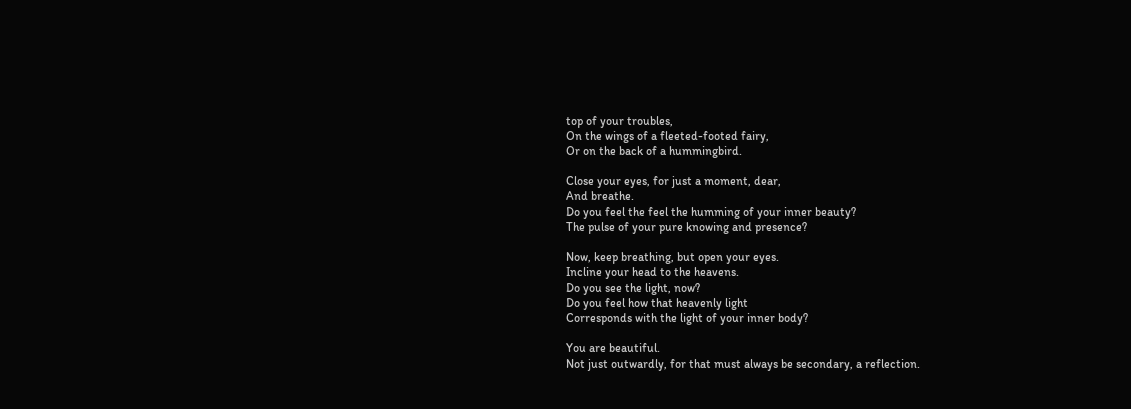top of your troubles,
On the wings of a fleeted-footed fairy,
Or on the back of a hummingbird.

Close your eyes, for just a moment, dear,
And breathe.
Do you feel the feel the humming of your inner beauty?
The pulse of your pure knowing and presence?

Now, keep breathing, but open your eyes.
Incline your head to the heavens.
Do you see the light, now?
Do you feel how that heavenly light
Corresponds with the light of your inner body?

You are beautiful.
Not just outwardly, for that must always be secondary, a reflection.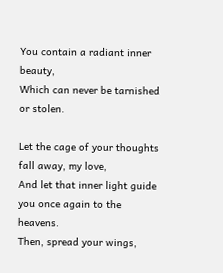You contain a radiant inner beauty,
Which can never be tarnished or stolen.

Let the cage of your thoughts fall away, my love,
And let that inner light guide you once again to the heavens.
Then, spread your wings,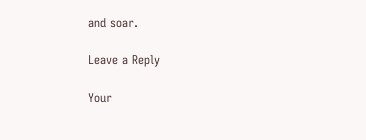and soar.

Leave a Reply

Your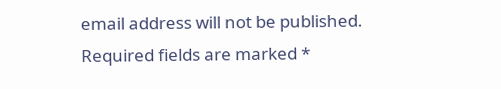email address will not be published. Required fields are marked *